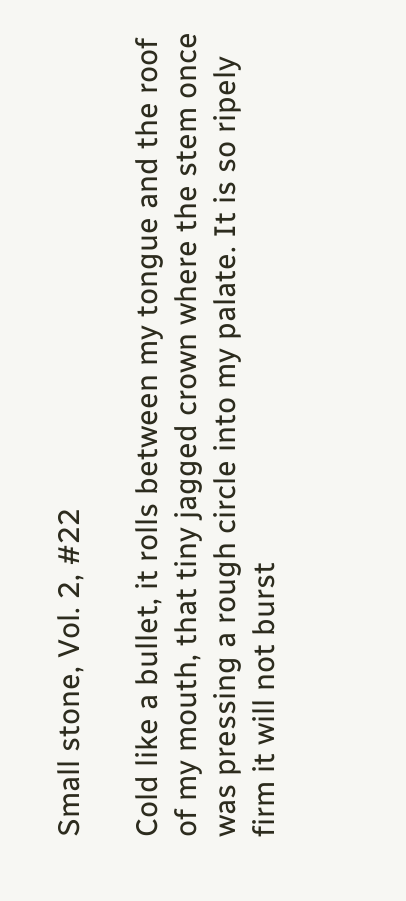Small stone, Vol. 2, #22

Cold like a bullet, it rolls between my tongue and the roof of my mouth, that tiny jagged crown where the stem once was pressing a rough circle into my palate. It is so ripely firm it will not burst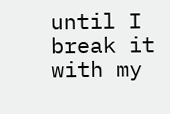until I break it with my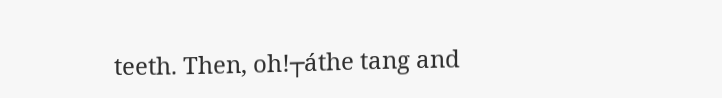teeth. Then, oh!┬áthe tang and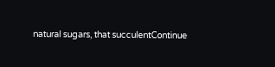natural sugars, that succulentContinue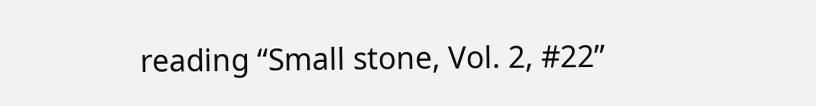reading “Small stone, Vol. 2, #22”